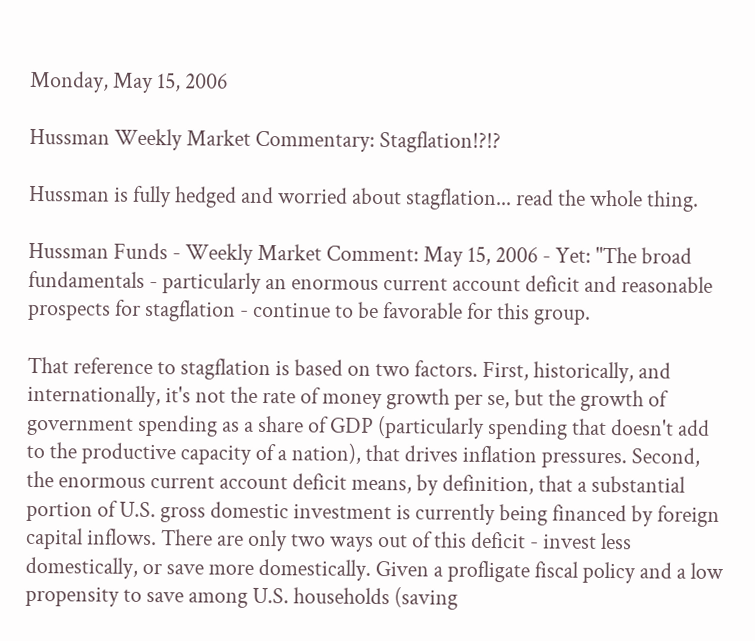Monday, May 15, 2006

Hussman Weekly Market Commentary: Stagflation!?!?

Hussman is fully hedged and worried about stagflation... read the whole thing.

Hussman Funds - Weekly Market Comment: May 15, 2006 - Yet: "The broad fundamentals - particularly an enormous current account deficit and reasonable prospects for stagflation - continue to be favorable for this group.

That reference to stagflation is based on two factors. First, historically, and internationally, it's not the rate of money growth per se, but the growth of government spending as a share of GDP (particularly spending that doesn't add to the productive capacity of a nation), that drives inflation pressures. Second, the enormous current account deficit means, by definition, that a substantial portion of U.S. gross domestic investment is currently being financed by foreign capital inflows. There are only two ways out of this deficit - invest less domestically, or save more domestically. Given a profligate fiscal policy and a low propensity to save among U.S. households (saving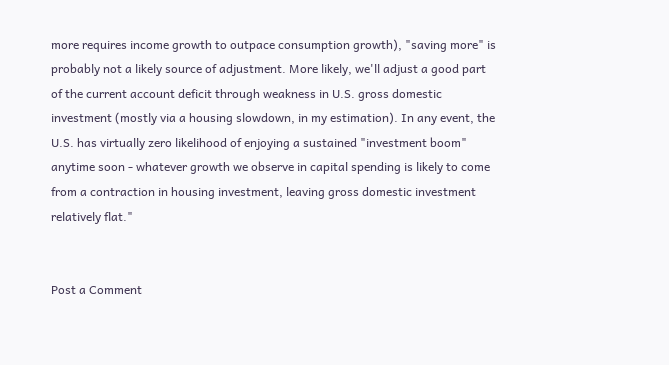more requires income growth to outpace consumption growth), "saving more" is probably not a likely source of adjustment. More likely, we'll adjust a good part of the current account deficit through weakness in U.S. gross domestic investment (mostly via a housing slowdown, in my estimation). In any event, the U.S. has virtually zero likelihood of enjoying a sustained "investment boom" anytime soon - whatever growth we observe in capital spending is likely to come from a contraction in housing investment, leaving gross domestic investment relatively flat."


Post a Comment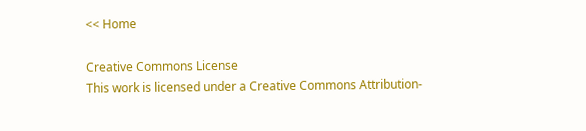<< Home

Creative Commons License
This work is licensed under a Creative Commons Attribution-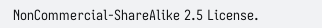NonCommercial-ShareAlike 2.5 License.